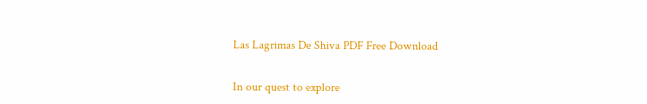Las Lagrimas De Shiva PDF Free Download


In our quest to explore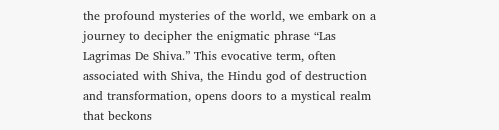the profound mysteries of the world, we embark on a journey to decipher the enigmatic phrase “Las Lagrimas De Shiva.” This evocative term, often associated with Shiva, the Hindu god of destruction and transformation, opens doors to a mystical realm that beckons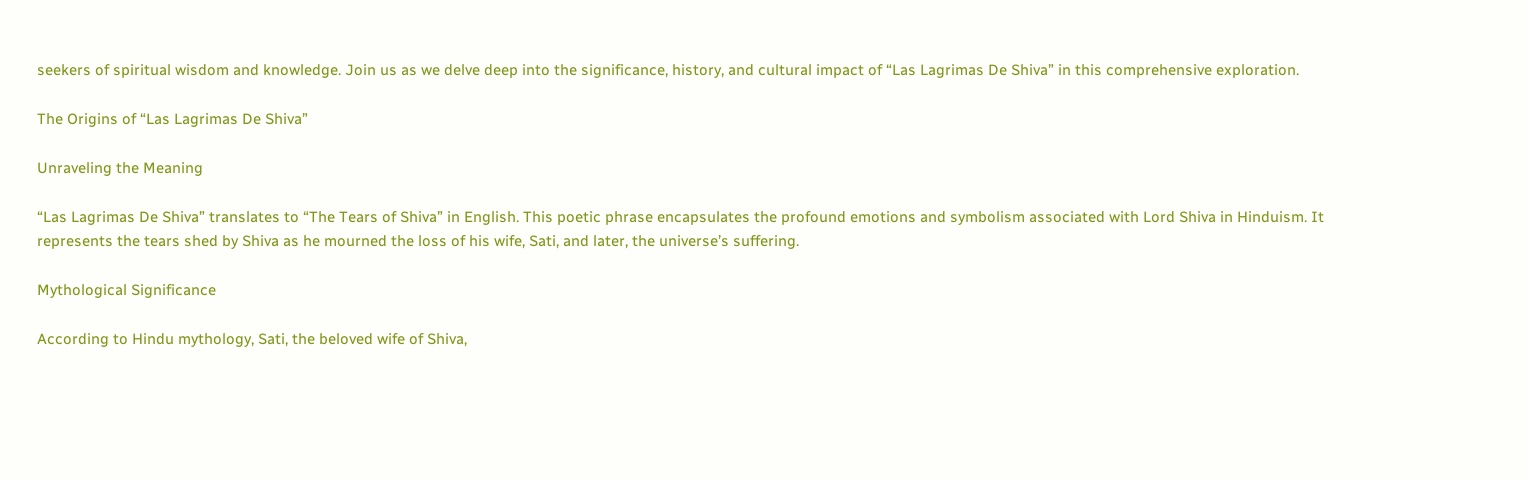seekers of spiritual wisdom and knowledge. Join us as we delve deep into the significance, history, and cultural impact of “Las Lagrimas De Shiva” in this comprehensive exploration.

The Origins of “Las Lagrimas De Shiva”

Unraveling the Meaning

“Las Lagrimas De Shiva” translates to “The Tears of Shiva” in English. This poetic phrase encapsulates the profound emotions and symbolism associated with Lord Shiva in Hinduism. It represents the tears shed by Shiva as he mourned the loss of his wife, Sati, and later, the universe’s suffering.

Mythological Significance

According to Hindu mythology, Sati, the beloved wife of Shiva,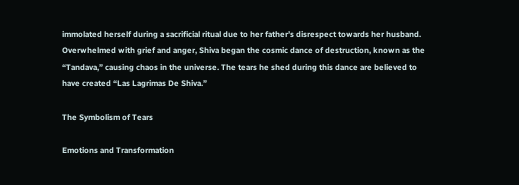immolated herself during a sacrificial ritual due to her father’s disrespect towards her husband. Overwhelmed with grief and anger, Shiva began the cosmic dance of destruction, known as the “Tandava,” causing chaos in the universe. The tears he shed during this dance are believed to have created “Las Lagrimas De Shiva.”

The Symbolism of Tears

Emotions and Transformation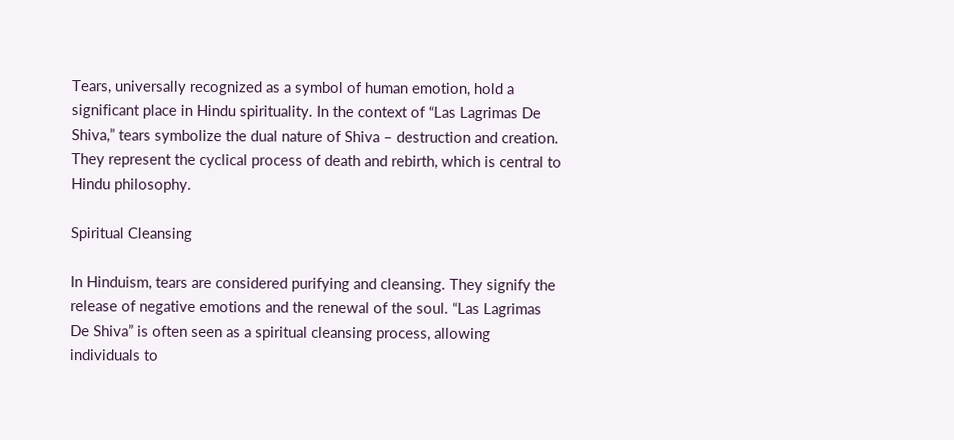Tears, universally recognized as a symbol of human emotion, hold a significant place in Hindu spirituality. In the context of “Las Lagrimas De Shiva,” tears symbolize the dual nature of Shiva – destruction and creation. They represent the cyclical process of death and rebirth, which is central to Hindu philosophy.

Spiritual Cleansing

In Hinduism, tears are considered purifying and cleansing. They signify the release of negative emotions and the renewal of the soul. “Las Lagrimas De Shiva” is often seen as a spiritual cleansing process, allowing individuals to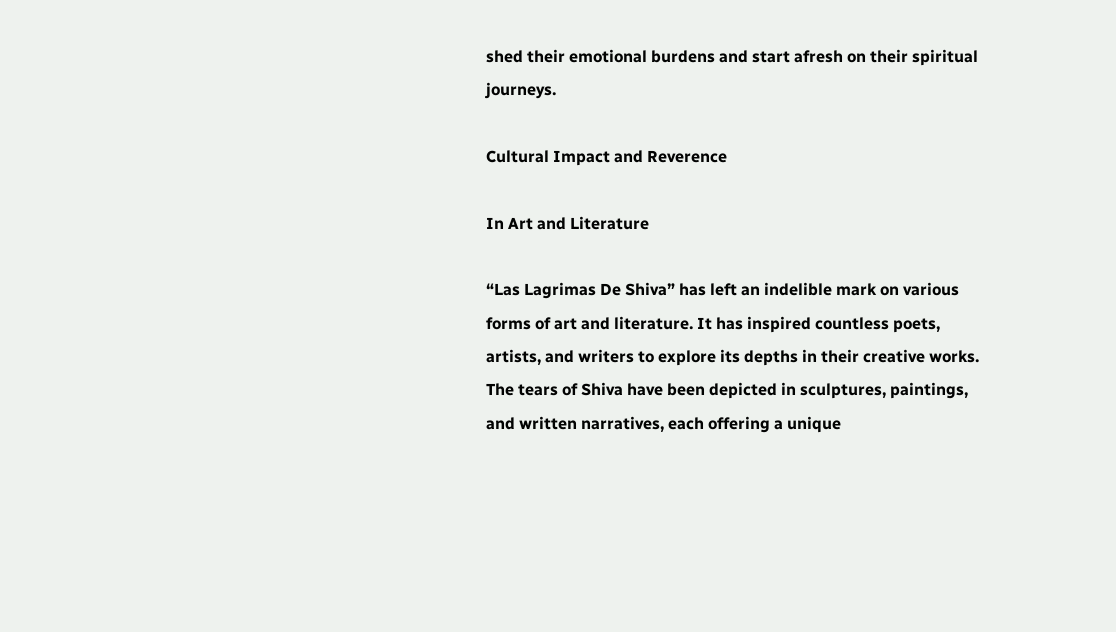shed their emotional burdens and start afresh on their spiritual journeys.

Cultural Impact and Reverence

In Art and Literature

“Las Lagrimas De Shiva” has left an indelible mark on various forms of art and literature. It has inspired countless poets, artists, and writers to explore its depths in their creative works. The tears of Shiva have been depicted in sculptures, paintings, and written narratives, each offering a unique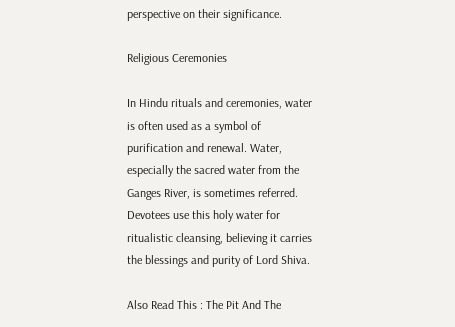perspective on their significance.

Religious Ceremonies

In Hindu rituals and ceremonies, water is often used as a symbol of purification and renewal. Water, especially the sacred water from the Ganges River, is sometimes referred. Devotees use this holy water for ritualistic cleansing, believing it carries the blessings and purity of Lord Shiva.

Also Read This : The Pit And The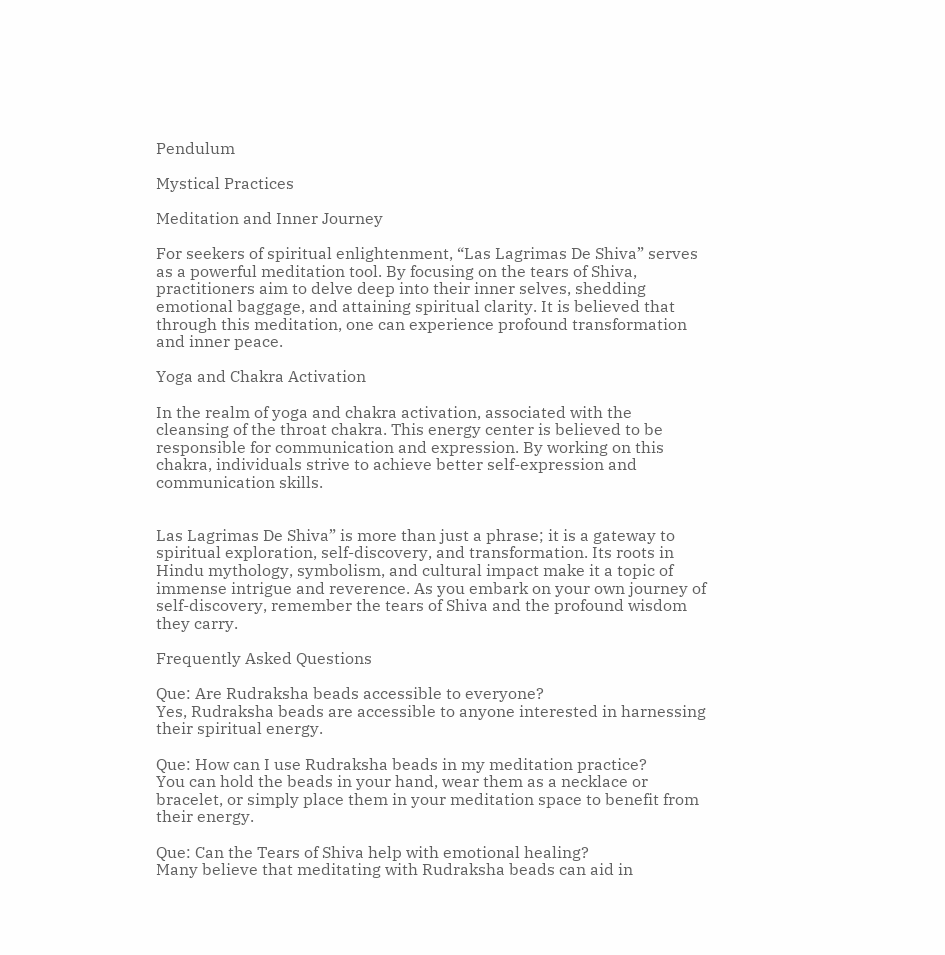Pendulum

Mystical Practices

Meditation and Inner Journey

For seekers of spiritual enlightenment, “Las Lagrimas De Shiva” serves as a powerful meditation tool. By focusing on the tears of Shiva, practitioners aim to delve deep into their inner selves, shedding emotional baggage, and attaining spiritual clarity. It is believed that through this meditation, one can experience profound transformation and inner peace.

Yoga and Chakra Activation

In the realm of yoga and chakra activation, associated with the cleansing of the throat chakra. This energy center is believed to be responsible for communication and expression. By working on this chakra, individuals strive to achieve better self-expression and communication skills.


Las Lagrimas De Shiva” is more than just a phrase; it is a gateway to spiritual exploration, self-discovery, and transformation. Its roots in Hindu mythology, symbolism, and cultural impact make it a topic of immense intrigue and reverence. As you embark on your own journey of self-discovery, remember the tears of Shiva and the profound wisdom they carry.

Frequently Asked Questions

Que: Are Rudraksha beads accessible to everyone?
Yes, Rudraksha beads are accessible to anyone interested in harnessing their spiritual energy.

Que: How can I use Rudraksha beads in my meditation practice?
You can hold the beads in your hand, wear them as a necklace or bracelet, or simply place them in your meditation space to benefit from their energy.

Que: Can the Tears of Shiva help with emotional healing?
Many believe that meditating with Rudraksha beads can aid in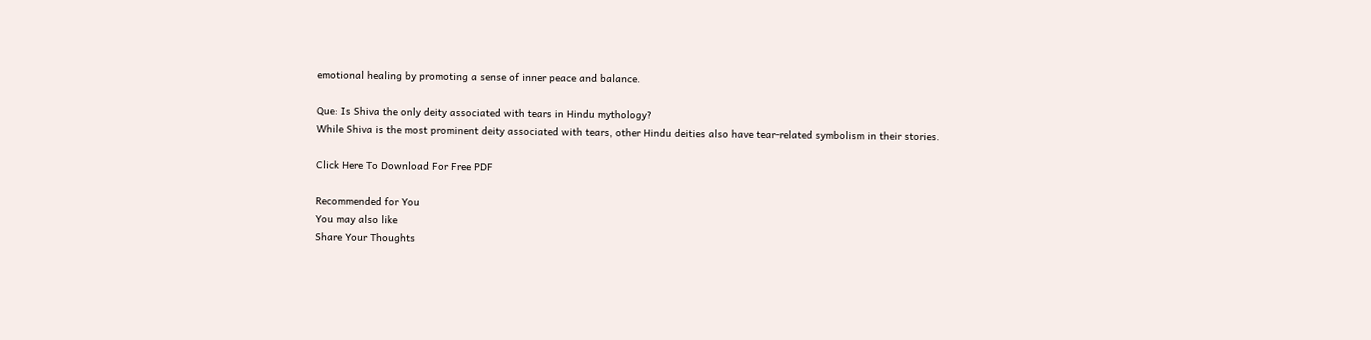emotional healing by promoting a sense of inner peace and balance.

Que: Is Shiva the only deity associated with tears in Hindu mythology?
While Shiva is the most prominent deity associated with tears, other Hindu deities also have tear-related symbolism in their stories.

Click Here To Download For Free PDF

Recommended for You
You may also like
Share Your Thoughts